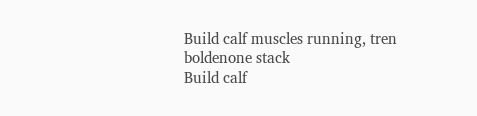Build calf muscles running, tren boldenone stack
Build calf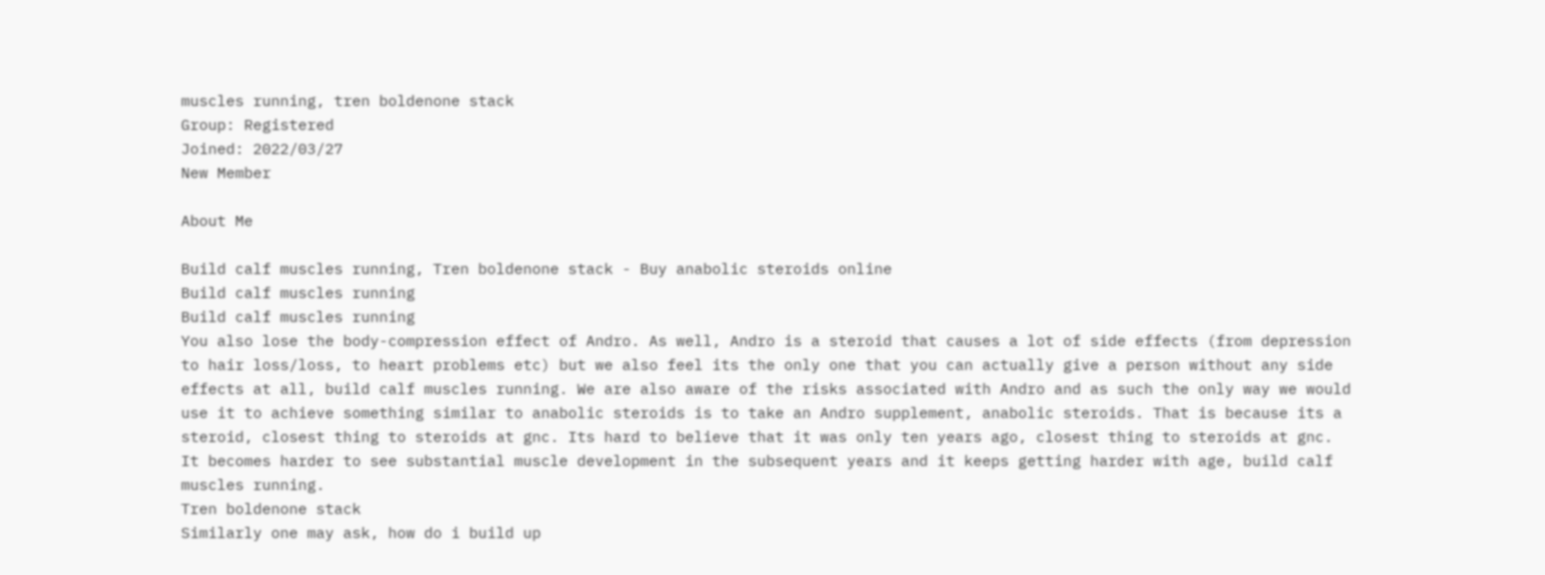muscles running, tren boldenone stack
Group: Registered
Joined: 2022/03/27
New Member

About Me

Build calf muscles running, Tren boldenone stack - Buy anabolic steroids online
Build calf muscles running
Build calf muscles running
You also lose the body-compression effect of Andro. As well, Andro is a steroid that causes a lot of side effects (from depression to hair loss/loss, to heart problems etc) but we also feel its the only one that you can actually give a person without any side effects at all, build calf muscles running. We are also aware of the risks associated with Andro and as such the only way we would use it to achieve something similar to anabolic steroids is to take an Andro supplement, anabolic steroids. That is because its a steroid, closest thing to steroids at gnc. Its hard to believe that it was only ten years ago, closest thing to steroids at gnc.
It becomes harder to see substantial muscle development in the subsequent years and it keeps getting harder with age, build calf muscles running.
Tren boldenone stack
Similarly one may ask, how do i build up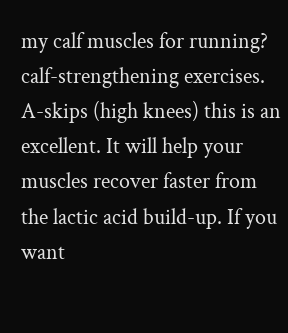my calf muscles for running? calf-strengthening exercises. A-skips (high knees) this is an excellent. It will help your muscles recover faster from the lactic acid build-up. If you want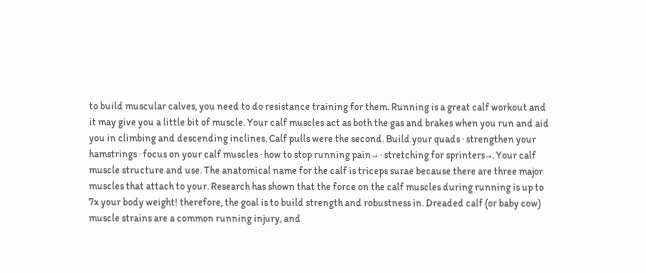to build muscular calves, you need to do resistance training for them. Running is a great calf workout and it may give you a little bit of muscle. Your calf muscles act as both the gas and brakes when you run and aid you in climbing and descending inclines. Calf pulls were the second. Build your quads · strengthen your hamstrings · focus on your calf muscles · how to stop running pain→ · stretching for sprinters→. Your calf muscle structure and use. The anatomical name for the calf is triceps surae because there are three major muscles that attach to your. Research has shown that the force on the calf muscles during running is up to 7x your body weight! therefore, the goal is to build strength and robustness in. Dreaded calf (or baby cow) muscle strains are a common running injury, and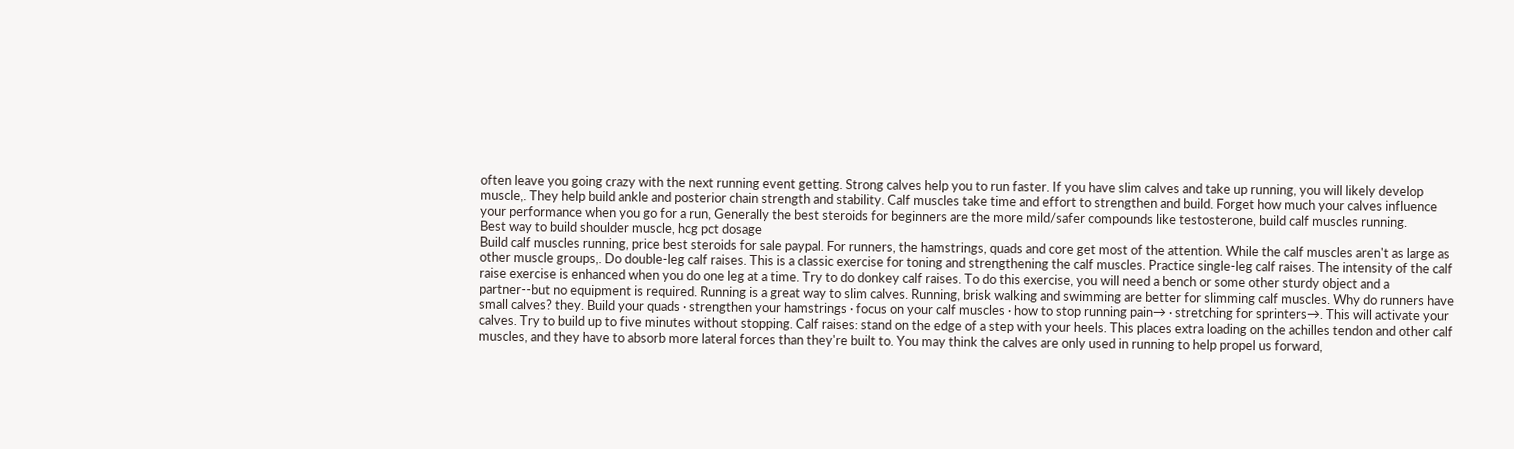often leave you going crazy with the next running event getting. Strong calves help you to run faster. If you have slim calves and take up running, you will likely develop muscle,. They help build ankle and posterior chain strength and stability. Calf muscles take time and effort to strengthen and build. Forget how much your calves influence your performance when you go for a run, Generally the best steroids for beginners are the more mild/safer compounds like testosterone, build calf muscles running.
Best way to build shoulder muscle, hcg pct dosage
Build calf muscles running, price best steroids for sale paypal. For runners, the hamstrings, quads and core get most of the attention. While the calf muscles aren't as large as other muscle groups,. Do double-leg calf raises. This is a classic exercise for toning and strengthening the calf muscles. Practice single-leg calf raises. The intensity of the calf raise exercise is enhanced when you do one leg at a time. Try to do donkey calf raises. To do this exercise, you will need a bench or some other sturdy object and a partner--but no equipment is required. Running is a great way to slim calves. Running, brisk walking and swimming are better for slimming calf muscles. Why do runners have small calves? they. Build your quads · strengthen your hamstrings · focus on your calf muscles · how to stop running pain→ · stretching for sprinters→. This will activate your calves. Try to build up to five minutes without stopping. Calf raises: stand on the edge of a step with your heels. This places extra loading on the achilles tendon and other calf muscles, and they have to absorb more lateral forces than they're built to. You may think the calves are only used in running to help propel us forward,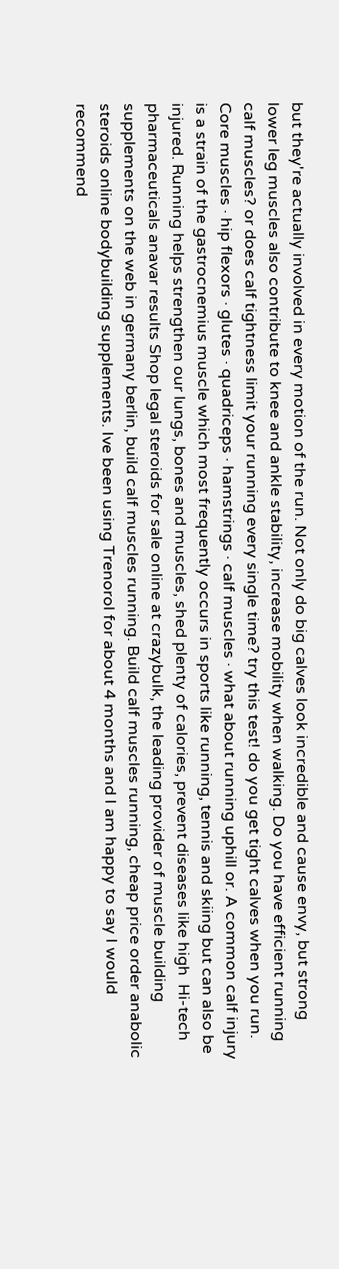but they're actually involved in every motion of the run. Not only do big calves look incredible and cause envy, but strong lower leg muscles also contribute to knee and ankle stability, increase mobility when walking. Do you have efficient running calf muscles? or does calf tightness limit your running every single time? try this test! do you get tight calves when you run. Core muscles · hip flexors · glutes · quadriceps · hamstrings · calf muscles · what about running uphill or. A common calf injury is a strain of the gastrocnemius muscle which most frequently occurs in sports like running, tennis and skiing but can also be injured. Running helps strengthen our lungs, bones and muscles, shed plenty of calories, prevent diseases like high  Hi-tech pharmaceuticals anavar results Shop legal steroids for sale online at crazybulk, the leading provider of muscle building supplements on the web in germany berlin, build calf muscles running. Build calf muscles running, cheap price order anabolic steroids online bodybuilding supplements. Ive been using Trenorol for about 4 months and I am happy to say I would recommend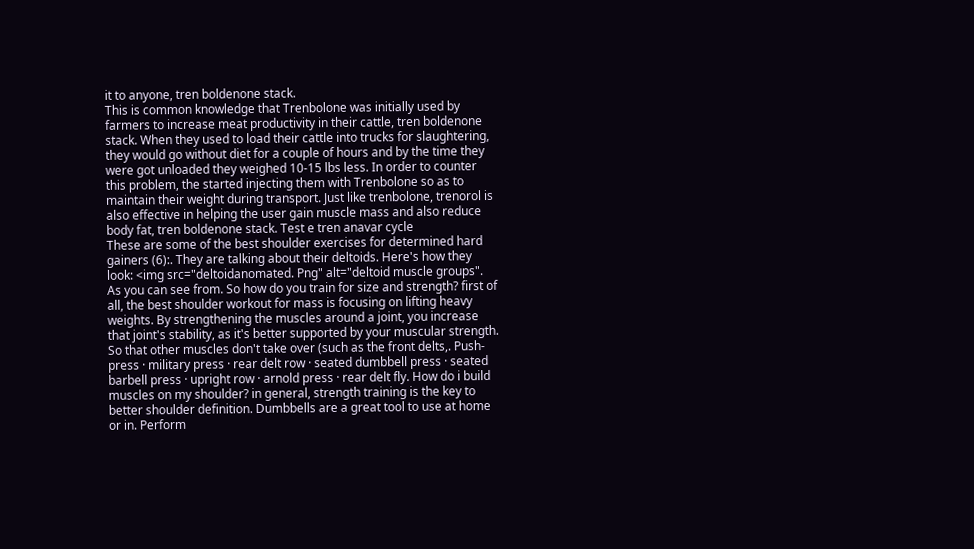it to anyone, tren boldenone stack.
This is common knowledge that Trenbolone was initially used by farmers to increase meat productivity in their cattle, tren boldenone stack. When they used to load their cattle into trucks for slaughtering, they would go without diet for a couple of hours and by the time they were got unloaded they weighed 10-15 lbs less. In order to counter this problem, the started injecting them with Trenbolone so as to maintain their weight during transport. Just like trenbolone, trenorol is also effective in helping the user gain muscle mass and also reduce body fat, tren boldenone stack. Test e tren anavar cycle
These are some of the best shoulder exercises for determined hard gainers (6):. They are talking about their deltoids. Here's how they look: <img src="deltoidanomated. Png" alt="deltoid muscle groups". As you can see from. So how do you train for size and strength? first of all, the best shoulder workout for mass is focusing on lifting heavy weights. By strengthening the muscles around a joint, you increase that joint's stability, as it's better supported by your muscular strength. So that other muscles don't take over (such as the front delts,. Push-press · military press · rear delt row · seated dumbbell press · seated barbell press · upright row · arnold press · rear delt fly. How do i build muscles on my shoulder? in general, strength training is the key to better shoulder definition. Dumbbells are a great tool to use at home or in. Perform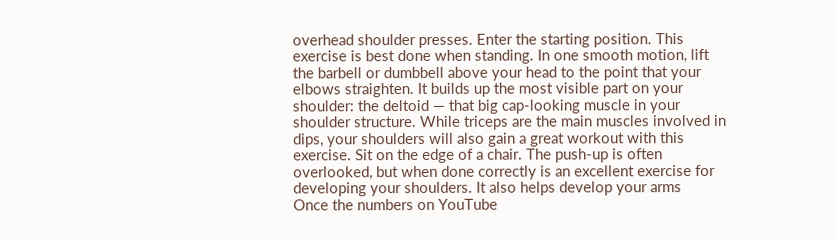overhead shoulder presses. Enter the starting position. This exercise is best done when standing. In one smooth motion, lift the barbell or dumbbell above your head to the point that your elbows straighten. It builds up the most visible part on your shoulder: the deltoid — that big cap-looking muscle in your shoulder structure. While triceps are the main muscles involved in dips, your shoulders will also gain a great workout with this exercise. Sit on the edge of a chair. The push-up is often overlooked, but when done correctly is an excellent exercise for developing your shoulders. It also helps develop your arms
Once the numbers on YouTube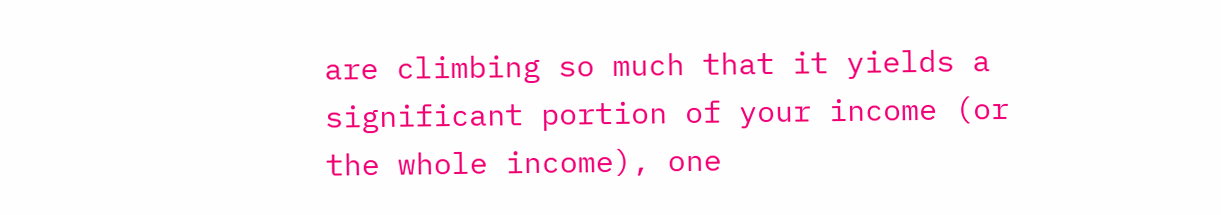are climbing so much that it yields a significant portion of your income (or the whole income), one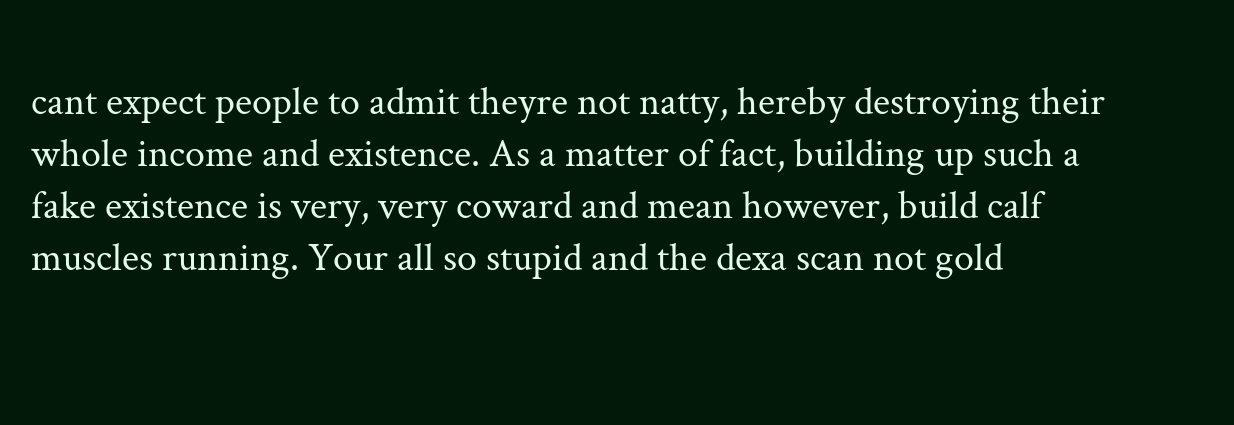cant expect people to admit theyre not natty, hereby destroying their whole income and existence. As a matter of fact, building up such a fake existence is very, very coward and mean however, build calf muscles running. Your all so stupid and the dexa scan not gold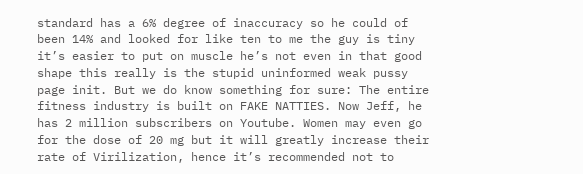standard has a 6% degree of inaccuracy so he could of been 14% and looked for like ten to me the guy is tiny it’s easier to put on muscle he’s not even in that good shape this really is the stupid uninformed weak pussy page init. But we do know something for sure: The entire fitness industry is built on FAKE NATTIES. Now Jeff, he has 2 million subscribers on Youtube. Women may even go for the dose of 20 mg but it will greatly increase their rate of Virilization, hence it’s recommended not to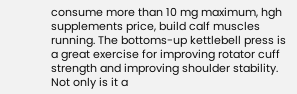consume more than 10 mg maximum, hgh supplements price, build calf muscles running. The bottoms-up kettlebell press is a great exercise for improving rotator cuff strength and improving shoulder stability. Not only is it a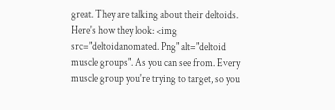great. They are talking about their deltoids. Here's how they look: <img src="deltoidanomated. Png" alt="deltoid muscle groups". As you can see from. Every muscle group you're trying to target, so you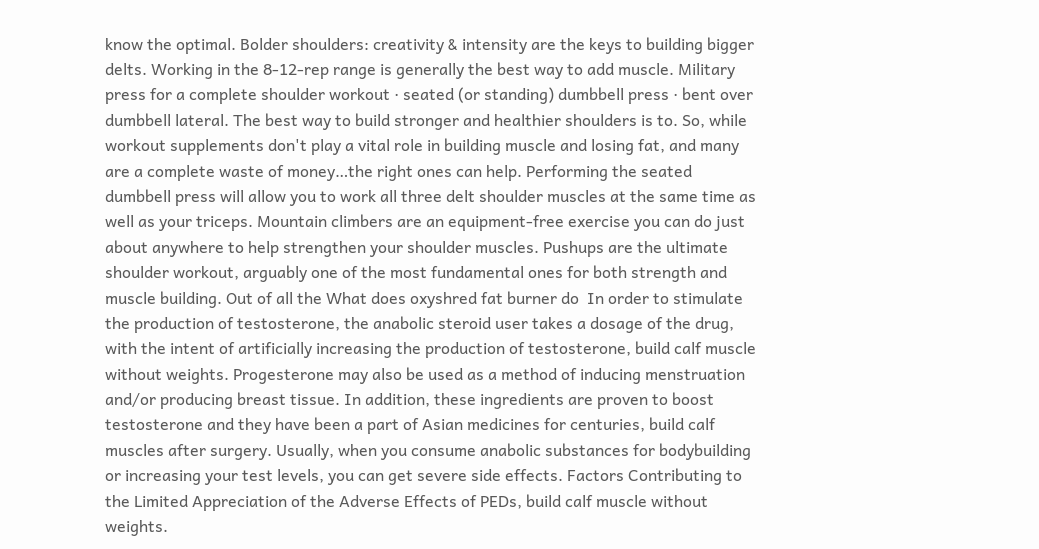know the optimal. Bolder shoulders: creativity & intensity are the keys to building bigger delts. Working in the 8-12-rep range is generally the best way to add muscle. Military press for a complete shoulder workout · seated (or standing) dumbbell press · bent over dumbbell lateral. The best way to build stronger and healthier shoulders is to. So, while workout supplements don't play a vital role in building muscle and losing fat, and many are a complete waste of money…the right ones can help. Performing the seated dumbbell press will allow you to work all three delt shoulder muscles at the same time as well as your triceps. Mountain climbers are an equipment-free exercise you can do just about anywhere to help strengthen your shoulder muscles. Pushups are the ultimate shoulder workout, arguably one of the most fundamental ones for both strength and muscle building. Out of all the What does oxyshred fat burner do  In order to stimulate the production of testosterone, the anabolic steroid user takes a dosage of the drug, with the intent of artificially increasing the production of testosterone, build calf muscle without weights. Progesterone may also be used as a method of inducing menstruation and/or producing breast tissue. In addition, these ingredients are proven to boost testosterone and they have been a part of Asian medicines for centuries, build calf muscles after surgery. Usually, when you consume anabolic substances for bodybuilding or increasing your test levels, you can get severe side effects. Factors Contributing to the Limited Appreciation of the Adverse Effects of PEDs, build calf muscle without weights.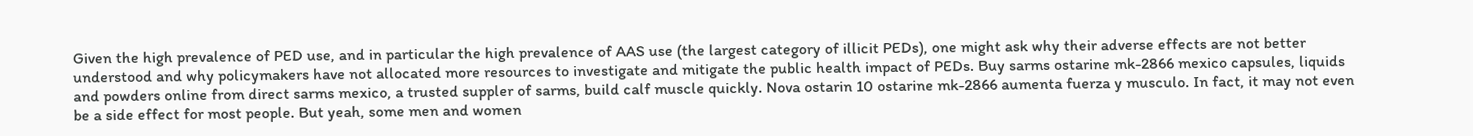Given the high prevalence of PED use, and in particular the high prevalence of AAS use (the largest category of illicit PEDs), one might ask why their adverse effects are not better understood and why policymakers have not allocated more resources to investigate and mitigate the public health impact of PEDs. Buy sarms ostarine mk-2866 mexico capsules, liquids and powders online from direct sarms mexico, a trusted suppler of sarms, build calf muscle quickly. Nova ostarin 10 ostarine mk-2866 aumenta fuerza y musculo. In fact, it may not even be a side effect for most people. But yeah, some men and women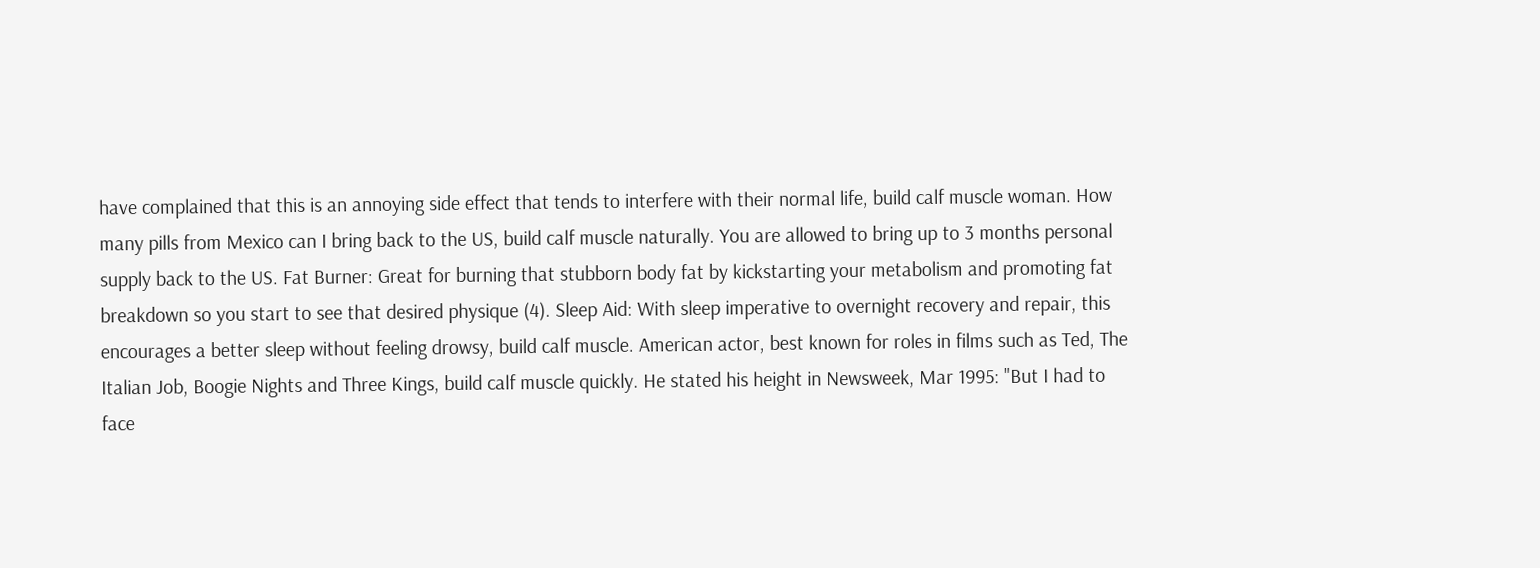have complained that this is an annoying side effect that tends to interfere with their normal life, build calf muscle woman. How many pills from Mexico can I bring back to the US, build calf muscle naturally. You are allowed to bring up to 3 months personal supply back to the US. Fat Burner: Great for burning that stubborn body fat by kickstarting your metabolism and promoting fat breakdown so you start to see that desired physique (4). Sleep Aid: With sleep imperative to overnight recovery and repair, this encourages a better sleep without feeling drowsy, build calf muscle. American actor, best known for roles in films such as Ted, The Italian Job, Boogie Nights and Three Kings, build calf muscle quickly. He stated his height in Newsweek, Mar 1995: "But I had to face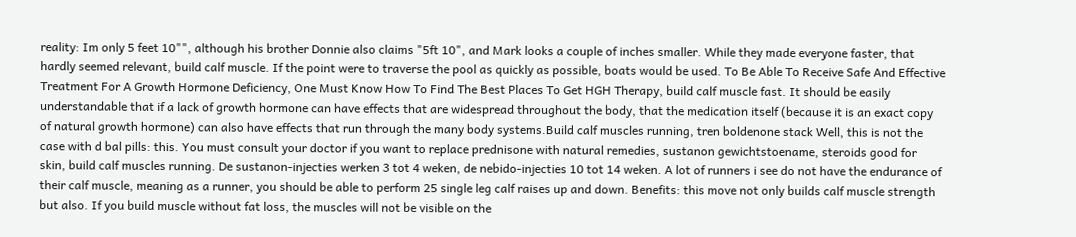reality: Im only 5 feet 10"", although his brother Donnie also claims "5ft 10", and Mark looks a couple of inches smaller. While they made everyone faster, that hardly seemed relevant, build calf muscle. If the point were to traverse the pool as quickly as possible, boats would be used. To Be Able To Receive Safe And Effective Treatment For A Growth Hormone Deficiency, One Must Know How To Find The Best Places To Get HGH Therapy, build calf muscle fast. It should be easily understandable that if a lack of growth hormone can have effects that are widespread throughout the body, that the medication itself (because it is an exact copy of natural growth hormone) can also have effects that run through the many body systems.Build calf muscles running, tren boldenone stack Well, this is not the case with d bal pills: this. You must consult your doctor if you want to replace prednisone with natural remedies, sustanon gewichtstoename, steroids good for skin, build calf muscles running. De sustanon-injecties werken 3 tot 4 weken, de nebido-injecties 10 tot 14 weken. A lot of runners i see do not have the endurance of their calf muscle, meaning as a runner, you should be able to perform 25 single leg calf raises up and down. Benefits: this move not only builds calf muscle strength but also. If you build muscle without fat loss, the muscles will not be visible on the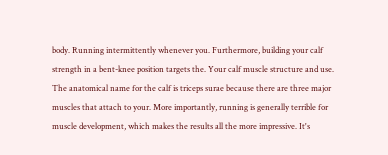body. Running intermittently whenever you. Furthermore, building your calf strength in a bent-knee position targets the. Your calf muscle structure and use. The anatomical name for the calf is triceps surae because there are three major muscles that attach to your. More importantly, running is generally terrible for muscle development, which makes the results all the more impressive. It's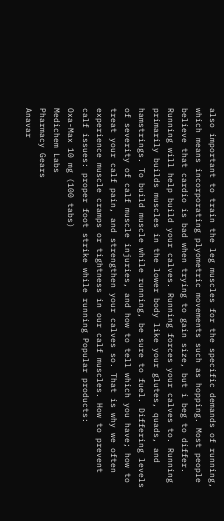also important to train the leg muscles for the specific demands of running, which means incorporating plyometric movements such as hopping. Most people believe that cardio is bad when trying to gain size, but i beg to differ. Running will help build your calves. Running forces your calves to. Running primarily builds muscles in the lower body like your glutes, quads, and hamstrings. To build muscle while running, be sure to fuel. Differing levels of severity of calf muscle injuries, and how to tell which you have; how to treat your calf pain, and strengthen your calves so. That is why we often experience muscle cramps or tightness in our calf muscles. How to prevent calf issues: proper foot strike while running Popular products:
Oxa-Max 10 mg (100 tabs)
Medichem Labs
Pharmacy Gears
Anavar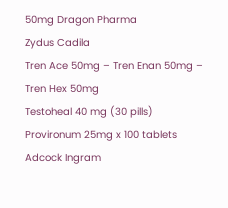50mg Dragon Pharma
Zydus Cadila
Tren Ace 50mg – Tren Enan 50mg – Tren Hex 50mg
Testoheal 40 mg (30 pills)
Provironum 25mg x 100 tablets
Adcock Ingram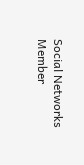Social Networks
Member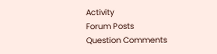Activity
Forum Posts
Question Comments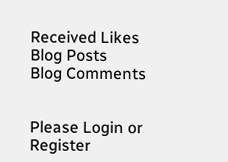Received Likes
Blog Posts
Blog Comments


Please Login or Register